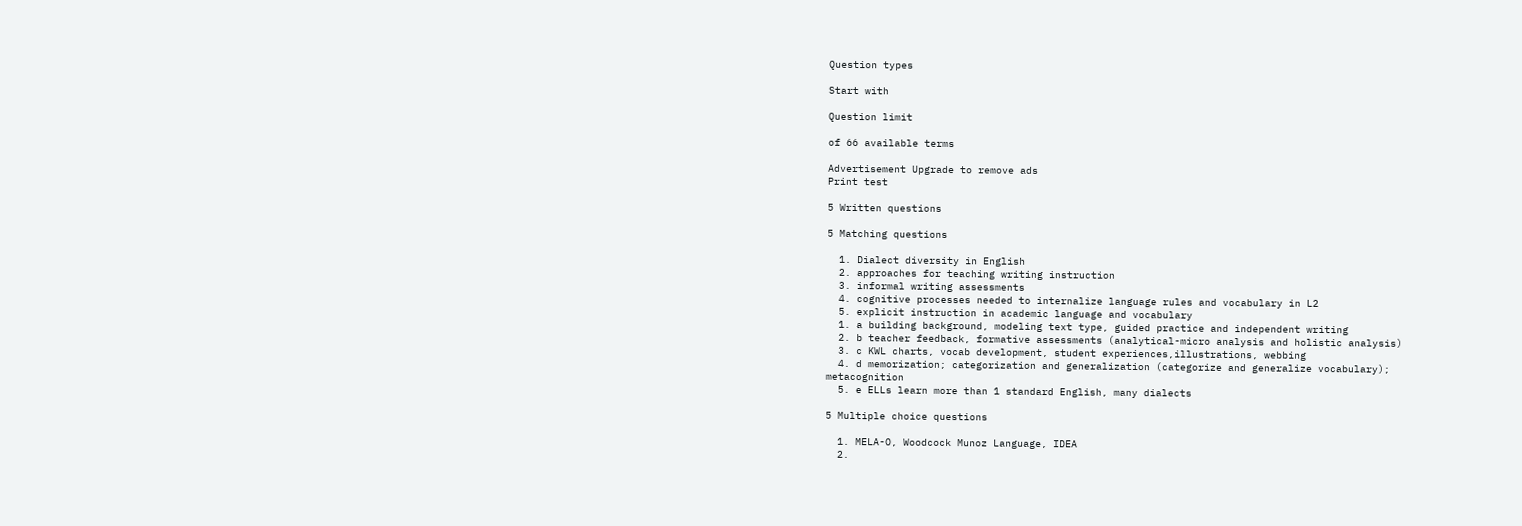Question types

Start with

Question limit

of 66 available terms

Advertisement Upgrade to remove ads
Print test

5 Written questions

5 Matching questions

  1. Dialect diversity in English
  2. approaches for teaching writing instruction
  3. informal writing assessments
  4. cognitive processes needed to internalize language rules and vocabulary in L2
  5. explicit instruction in academic language and vocabulary
  1. a building background, modeling text type, guided practice and independent writing
  2. b teacher feedback, formative assessments (analytical-micro analysis and holistic analysis)
  3. c KWL charts, vocab development, student experiences,illustrations, webbing
  4. d memorization; categorization and generalization (categorize and generalize vocabulary); metacognition
  5. e ELLs learn more than 1 standard English, many dialects

5 Multiple choice questions

  1. MELA-O, Woodcock Munoz Language, IDEA
  2.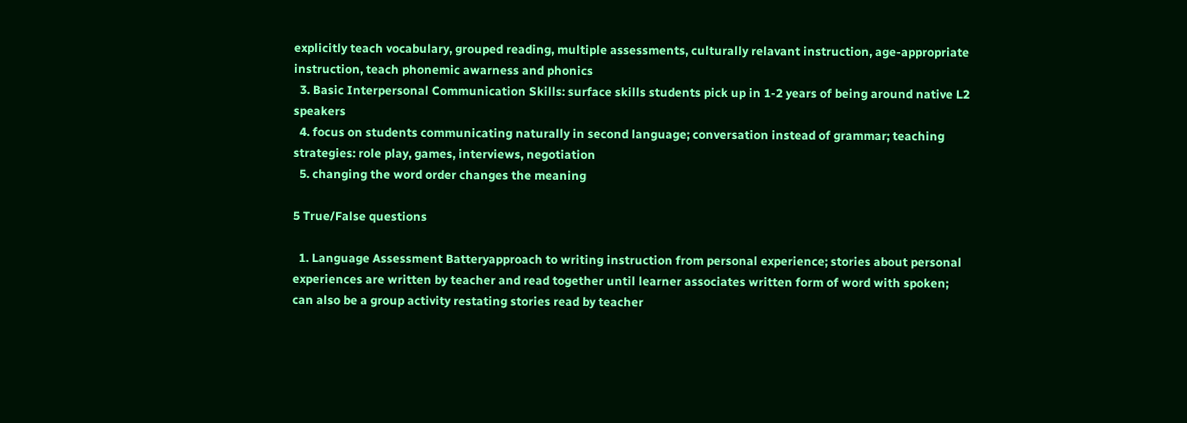explicitly teach vocabulary, grouped reading, multiple assessments, culturally relavant instruction, age-appropriate instruction, teach phonemic awarness and phonics
  3. Basic Interpersonal Communication Skills: surface skills students pick up in 1-2 years of being around native L2 speakers
  4. focus on students communicating naturally in second language; conversation instead of grammar; teaching strategies: role play, games, interviews, negotiation
  5. changing the word order changes the meaning

5 True/False questions

  1. Language Assessment Batteryapproach to writing instruction from personal experience; stories about personal experiences are written by teacher and read together until learner associates written form of word with spoken; can also be a group activity restating stories read by teacher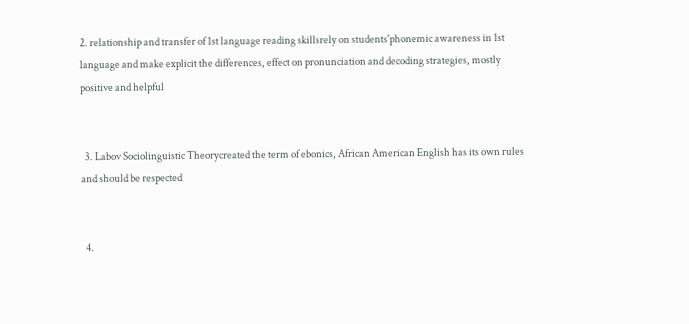2. relationship and transfer of 1st language reading skillsrely on students'phonemic awareness in 1st language and make explicit the differences, effect on pronunciation and decoding strategies, mostly positive and helpful


  3. Labov Sociolinguistic Theorycreated the term of ebonics, African American English has its own rules and should be respected


  4.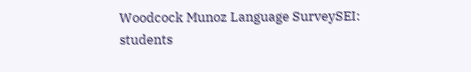Woodcock Munoz Language SurveySEI: students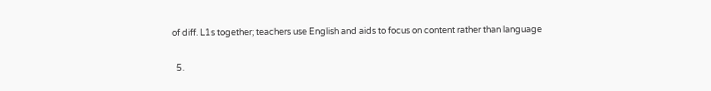of diff. L1s together; teachers use English and aids to focus on content rather than language


  5.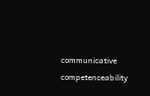communicative competenceability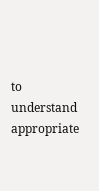to understand appropriate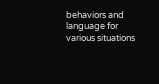behaviors and language for various situations